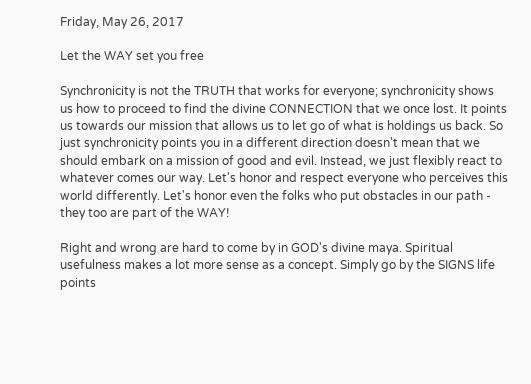Friday, May 26, 2017

Let the WAY set you free

Synchronicity is not the TRUTH that works for everyone; synchronicity shows us how to proceed to find the divine CONNECTION that we once lost. It points us towards our mission that allows us to let go of what is holdings us back. So just synchronicity points you in a different direction doesn't mean that we should embark on a mission of good and evil. Instead, we just flexibly react to whatever comes our way. Let's honor and respect everyone who perceives this world differently. Let's honor even the folks who put obstacles in our path - they too are part of the WAY!

Right and wrong are hard to come by in GOD's divine maya. Spiritual usefulness makes a lot more sense as a concept. Simply go by the SIGNS life points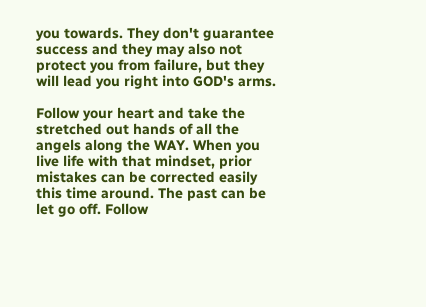you towards. They don't guarantee success and they may also not protect you from failure, but they will lead you right into GOD's arms.

Follow your heart and take the stretched out hands of all the angels along the WAY. When you live life with that mindset, prior mistakes can be corrected easily this time around. The past can be let go off. Follow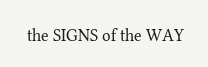the SIGNS of the WAY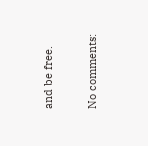and be free.

No comments: